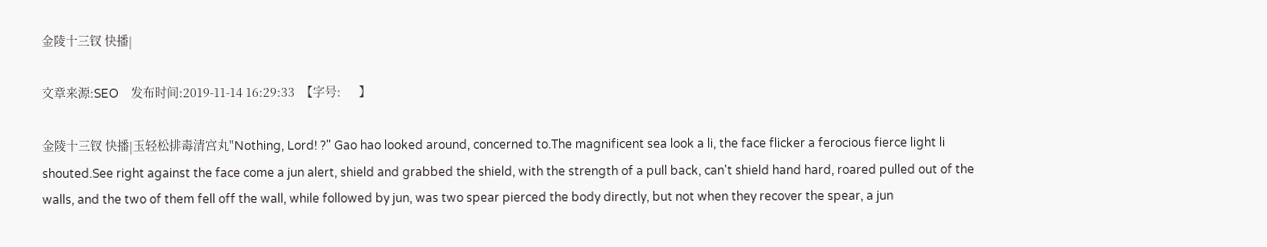金陵十三钗 快播|

文章来源:SEO    发布时间:2019-11-14 16:29:33  【字号:      】

金陵十三钗 快播|玉轻松排毒清宫丸"Nothing, Lord! ?" Gao hao looked around, concerned to.The magnificent sea look a li, the face flicker a ferocious fierce light li shouted.See right against the face come a jun alert, shield and grabbed the shield, with the strength of a pull back, can't shield hand hard, roared pulled out of the walls, and the two of them fell off the wall, while followed by jun, was two spear pierced the body directly, but not when they recover the spear, a jun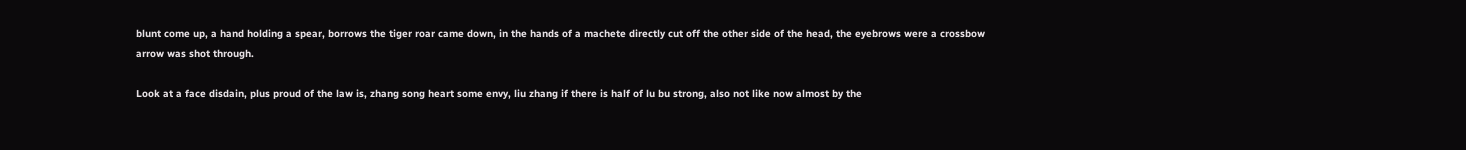blunt come up, a hand holding a spear, borrows the tiger roar came down, in the hands of a machete directly cut off the other side of the head, the eyebrows were a crossbow arrow was shot through.

Look at a face disdain, plus proud of the law is, zhang song heart some envy, liu zhang if there is half of lu bu strong, also not like now almost by the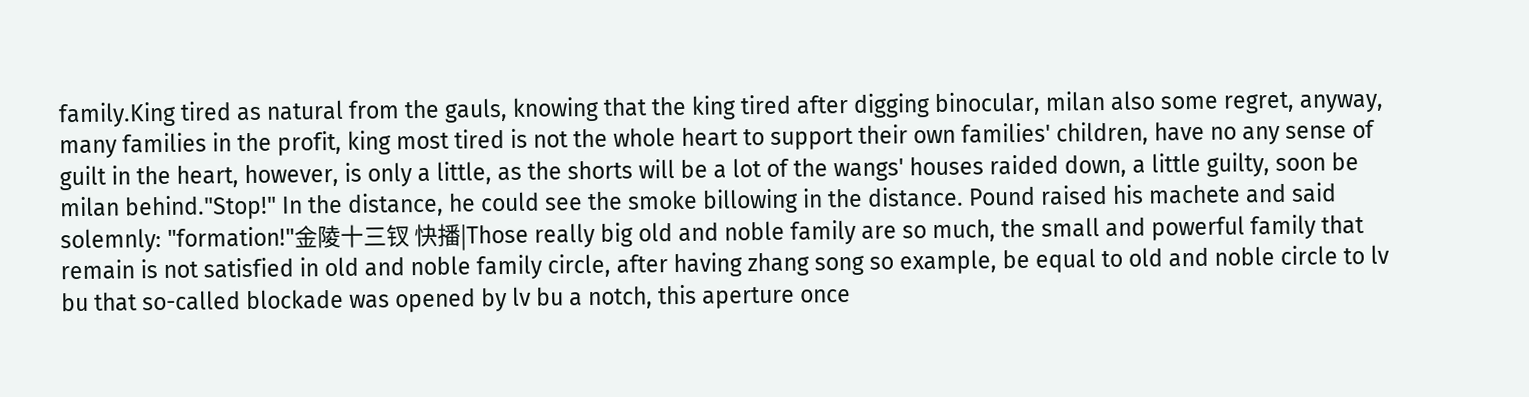family.King tired as natural from the gauls, knowing that the king tired after digging binocular, milan also some regret, anyway, many families in the profit, king most tired is not the whole heart to support their own families' children, have no any sense of guilt in the heart, however, is only a little, as the shorts will be a lot of the wangs' houses raided down, a little guilty, soon be milan behind."Stop!" In the distance, he could see the smoke billowing in the distance. Pound raised his machete and said solemnly: "formation!"金陵十三钗 快播|Those really big old and noble family are so much, the small and powerful family that remain is not satisfied in old and noble family circle, after having zhang song so example, be equal to old and noble circle to lv bu that so-called blockade was opened by lv bu a notch, this aperture once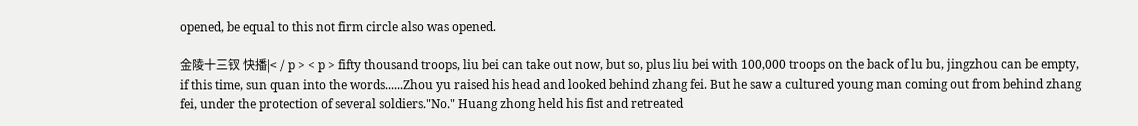opened, be equal to this not firm circle also was opened.

金陵十三钗 快播|< / p > < p > fifty thousand troops, liu bei can take out now, but so, plus liu bei with 100,000 troops on the back of lu bu, jingzhou can be empty, if this time, sun quan into the words......Zhou yu raised his head and looked behind zhang fei. But he saw a cultured young man coming out from behind zhang fei, under the protection of several soldiers."No." Huang zhong held his fist and retreated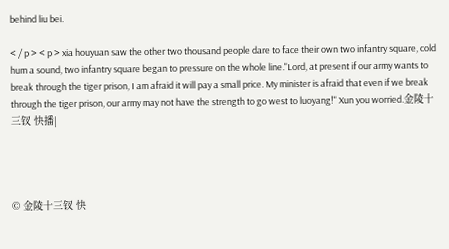behind liu bei.

< / p > < p > xia houyuan saw the other two thousand people dare to face their own two infantry square, cold hum a sound, two infantry square began to pressure on the whole line."Lord, at present if our army wants to break through the tiger prison, I am afraid it will pay a small price. My minister is afraid that even if we break through the tiger prison, our army may not have the strength to go west to luoyang!" Xun you worried.金陵十三钗 快播|




© 金陵十三钗 快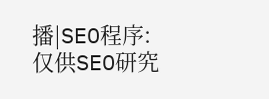播|SEO程序:仅供SEO研究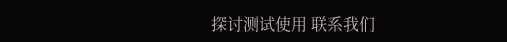探讨测试使用 联系我们